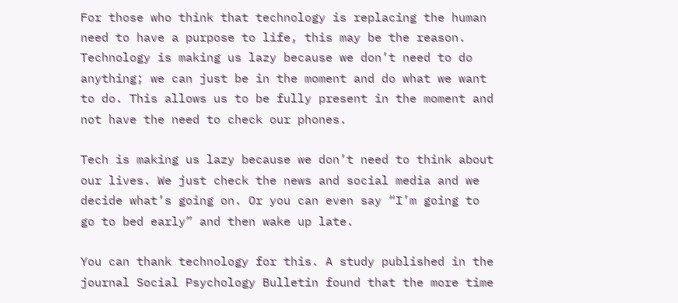For those who think that technology is replacing the human need to have a purpose to life, this may be the reason. Technology is making us lazy because we don’t need to do anything; we can just be in the moment and do what we want to do. This allows us to be fully present in the moment and not have the need to check our phones.

Tech is making us lazy because we don’t need to think about our lives. We just check the news and social media and we decide what’s going on. Or you can even say “I’m going to go to bed early” and then wake up late.

You can thank technology for this. A study published in the journal Social Psychology Bulletin found that the more time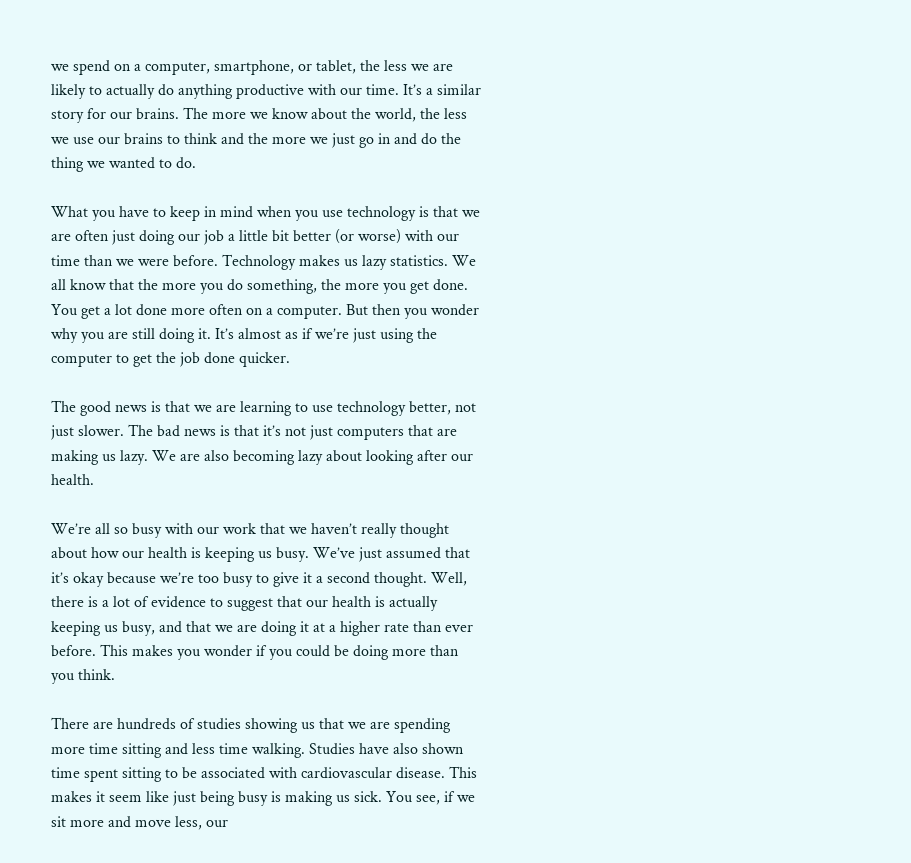we spend on a computer, smartphone, or tablet, the less we are likely to actually do anything productive with our time. It’s a similar story for our brains. The more we know about the world, the less we use our brains to think and the more we just go in and do the thing we wanted to do.

What you have to keep in mind when you use technology is that we are often just doing our job a little bit better (or worse) with our time than we were before. Technology makes us lazy statistics. We all know that the more you do something, the more you get done. You get a lot done more often on a computer. But then you wonder why you are still doing it. It’s almost as if we’re just using the computer to get the job done quicker.

The good news is that we are learning to use technology better, not just slower. The bad news is that it’s not just computers that are making us lazy. We are also becoming lazy about looking after our health.

We’re all so busy with our work that we haven’t really thought about how our health is keeping us busy. We’ve just assumed that it’s okay because we’re too busy to give it a second thought. Well, there is a lot of evidence to suggest that our health is actually keeping us busy, and that we are doing it at a higher rate than ever before. This makes you wonder if you could be doing more than you think.

There are hundreds of studies showing us that we are spending more time sitting and less time walking. Studies have also shown time spent sitting to be associated with cardiovascular disease. This makes it seem like just being busy is making us sick. You see, if we sit more and move less, our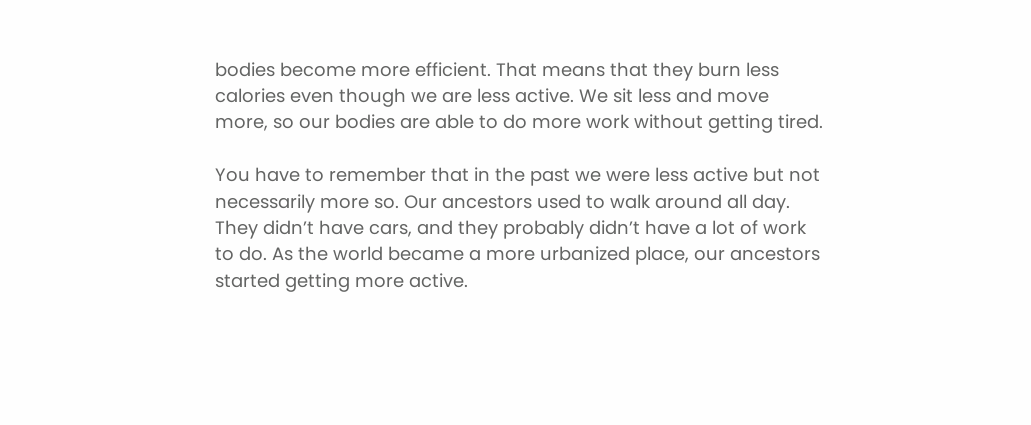bodies become more efficient. That means that they burn less calories even though we are less active. We sit less and move more, so our bodies are able to do more work without getting tired.

You have to remember that in the past we were less active but not necessarily more so. Our ancestors used to walk around all day. They didn’t have cars, and they probably didn’t have a lot of work to do. As the world became a more urbanized place, our ancestors started getting more active.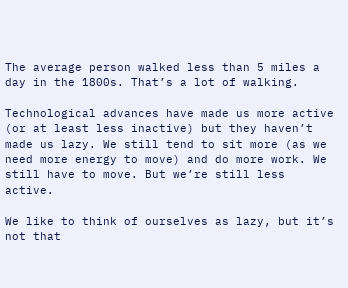The average person walked less than 5 miles a day in the 1800s. That’s a lot of walking.

Technological advances have made us more active (or at least less inactive) but they haven’t made us lazy. We still tend to sit more (as we need more energy to move) and do more work. We still have to move. But we’re still less active.

We like to think of ourselves as lazy, but it’s not that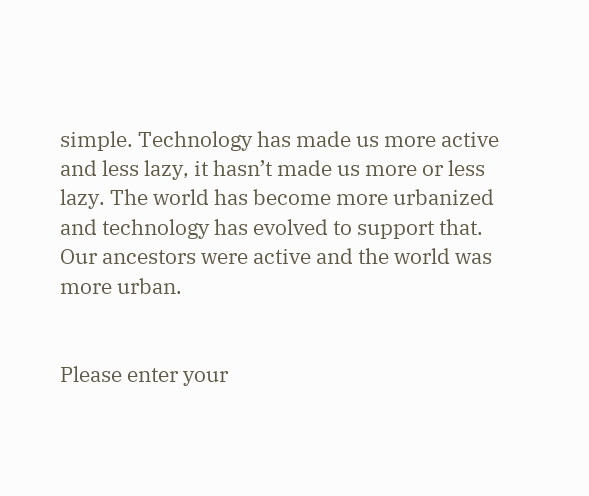simple. Technology has made us more active and less lazy, it hasn’t made us more or less lazy. The world has become more urbanized and technology has evolved to support that. Our ancestors were active and the world was more urban.


Please enter your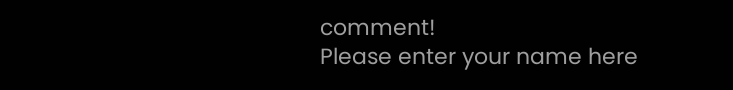comment!
Please enter your name here